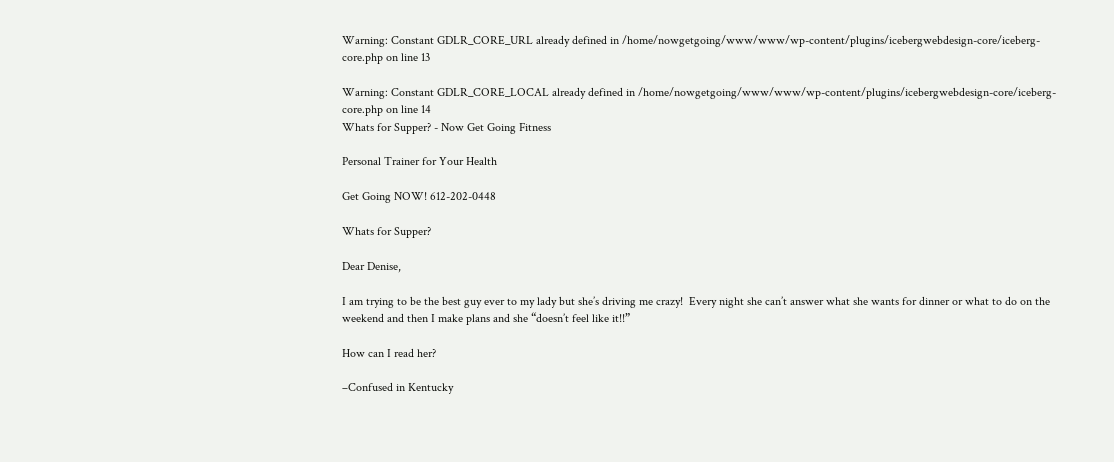Warning: Constant GDLR_CORE_URL already defined in /home/nowgetgoing/www/www/wp-content/plugins/icebergwebdesign-core/iceberg-core.php on line 13

Warning: Constant GDLR_CORE_LOCAL already defined in /home/nowgetgoing/www/www/wp-content/plugins/icebergwebdesign-core/iceberg-core.php on line 14
Whats for Supper? - Now Get Going Fitness

Personal Trainer for Your Health

Get Going NOW! 612-202-0448

Whats for Supper?

Dear Denise,

I am trying to be the best guy ever to my lady but she’s driving me crazy!  Every night she can’t answer what she wants for dinner or what to do on the weekend and then I make plans and she “doesn’t feel like it!!”

How can I read her?

–Confused in Kentucky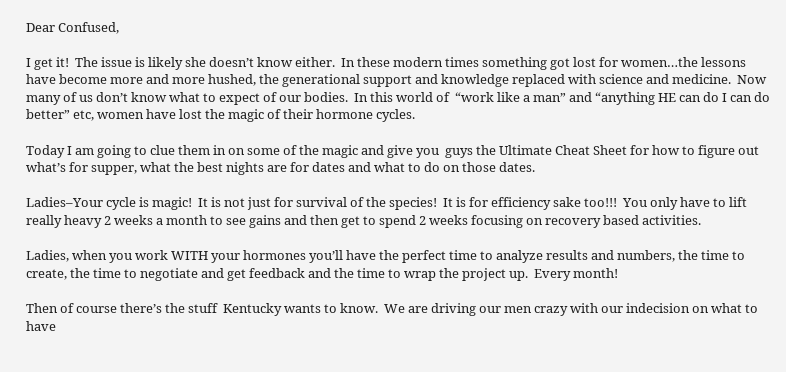Dear Confused,

I get it!  The issue is likely she doesn’t know either.  In these modern times something got lost for women…the lessons have become more and more hushed, the generational support and knowledge replaced with science and medicine.  Now many of us don’t know what to expect of our bodies.  In this world of  “work like a man” and “anything HE can do I can do better” etc, women have lost the magic of their hormone cycles.

Today I am going to clue them in on some of the magic and give you  guys the Ultimate Cheat Sheet for how to figure out what’s for supper, what the best nights are for dates and what to do on those dates.

Ladies–Your cycle is magic!  It is not just for survival of the species!  It is for efficiency sake too!!!  You only have to lift really heavy 2 weeks a month to see gains and then get to spend 2 weeks focusing on recovery based activities.

Ladies, when you work WITH your hormones you’ll have the perfect time to analyze results and numbers, the time to create, the time to negotiate and get feedback and the time to wrap the project up.  Every month!

Then of course there’s the stuff  Kentucky wants to know.  We are driving our men crazy with our indecision on what to have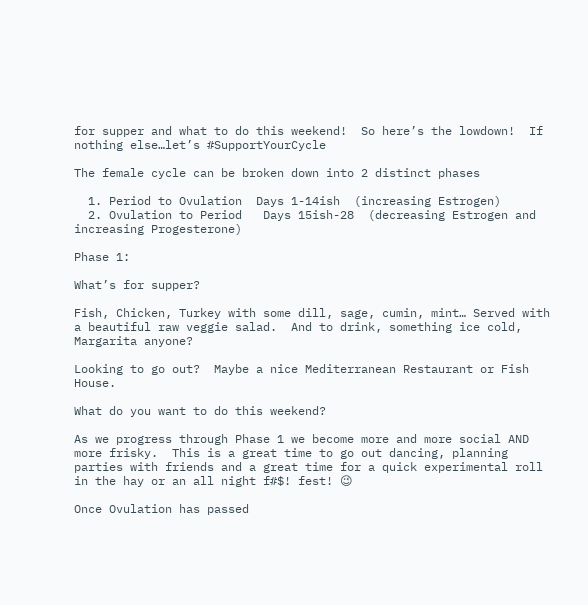for supper and what to do this weekend!  So here’s the lowdown!  If nothing else…let’s #SupportYourCycle

The female cycle can be broken down into 2 distinct phases

  1. Period to Ovulation  Days 1-14ish  (increasing Estrogen)
  2. Ovulation to Period   Days 15ish-28  (decreasing Estrogen and increasing Progesterone)

Phase 1:

What’s for supper?

Fish, Chicken, Turkey with some dill, sage, cumin, mint… Served with a beautiful raw veggie salad.  And to drink, something ice cold, Margarita anyone?

Looking to go out?  Maybe a nice Mediterranean Restaurant or Fish House.

What do you want to do this weekend?

As we progress through Phase 1 we become more and more social AND more frisky.  This is a great time to go out dancing, planning parties with friends and a great time for a quick experimental roll in the hay or an all night f#$! fest! 😉

Once Ovulation has passed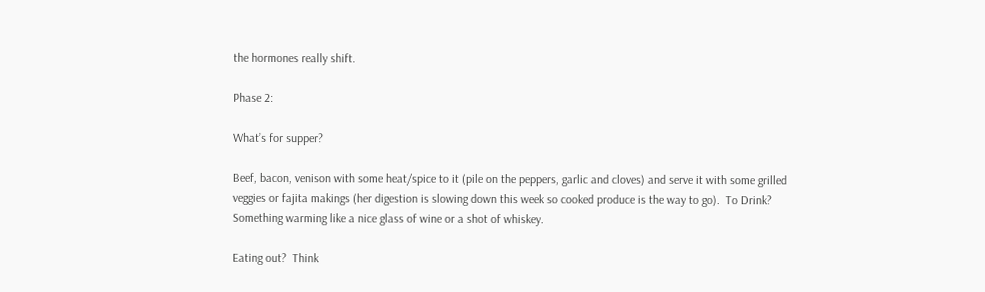the hormones really shift.

Phase 2:

What’s for supper?

Beef, bacon, venison with some heat/spice to it (pile on the peppers, garlic and cloves) and serve it with some grilled veggies or fajita makings (her digestion is slowing down this week so cooked produce is the way to go).  To Drink?  Something warming like a nice glass of wine or a shot of whiskey.

Eating out?  Think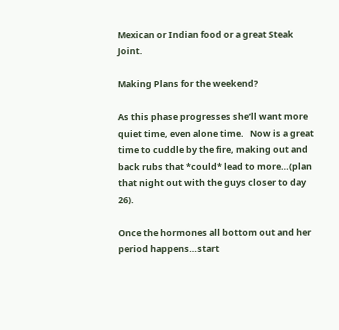Mexican or Indian food or a great Steak Joint.

Making Plans for the weekend?

As this phase progresses she’ll want more quiet time, even alone time.   Now is a great time to cuddle by the fire, making out and back rubs that *could* lead to more…(plan that night out with the guys closer to day 26).

Once the hormones all bottom out and her period happens…start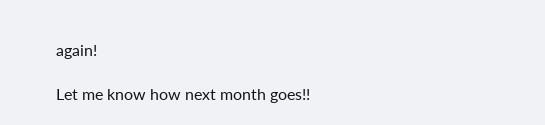again!

Let me know how next month goes!!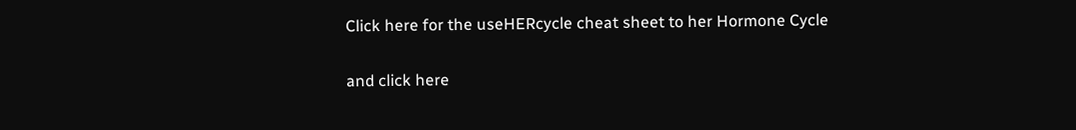Click here for the useHERcycle cheat sheet to her Hormone Cycle

and click here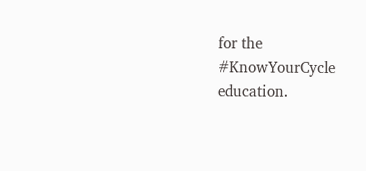for the #KnowYourCycle education.